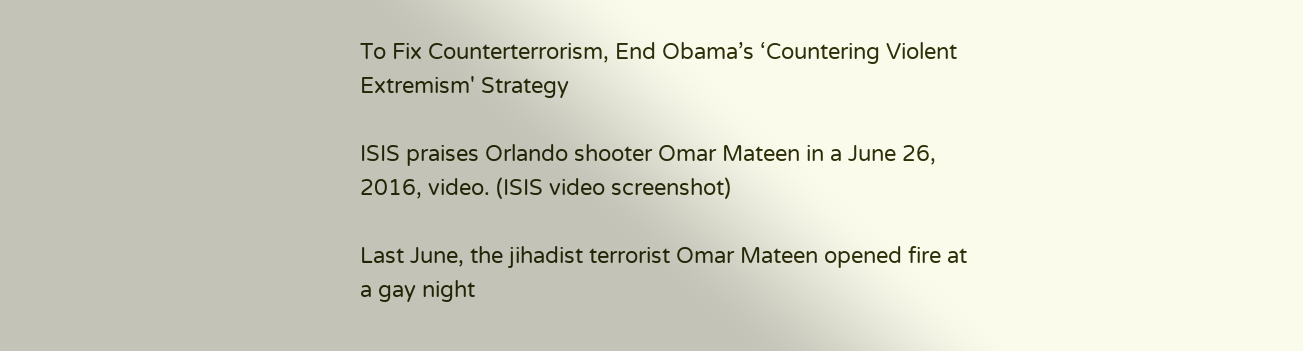To Fix Counterterrorism, End Obama’s ‘Countering Violent Extremism' Strategy

ISIS praises Orlando shooter Omar Mateen in a June 26, 2016, video. (ISIS video screenshot)

Last June, the jihadist terrorist Omar Mateen opened fire at a gay night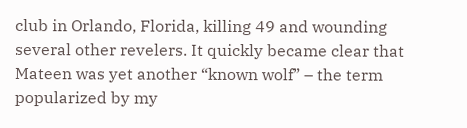club in Orlando, Florida, killing 49 and wounding several other revelers. It quickly became clear that Mateen was yet another “known wolf” – the term popularized by my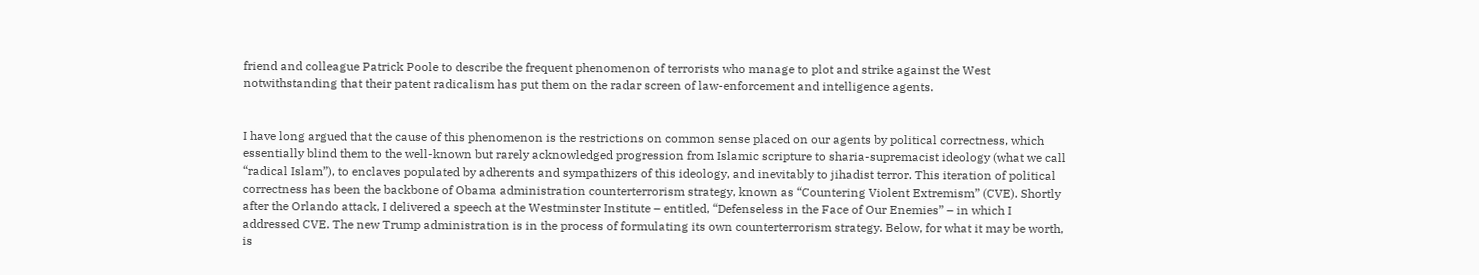friend and colleague Patrick Poole to describe the frequent phenomenon of terrorists who manage to plot and strike against the West notwithstanding that their patent radicalism has put them on the radar screen of law-enforcement and intelligence agents.


I have long argued that the cause of this phenomenon is the restrictions on common sense placed on our agents by political correctness, which essentially blind them to the well-known but rarely acknowledged progression from Islamic scripture to sharia-supremacist ideology (what we call “radical Islam”), to enclaves populated by adherents and sympathizers of this ideology, and inevitably to jihadist terror. This iteration of political correctness has been the backbone of Obama administration counterterrorism strategy, known as “Countering Violent Extremism” (CVE). Shortly after the Orlando attack, I delivered a speech at the Westminster Institute – entitled, “Defenseless in the Face of Our Enemies” – in which I addressed CVE. The new Trump administration is in the process of formulating its own counterterrorism strategy. Below, for what it may be worth, is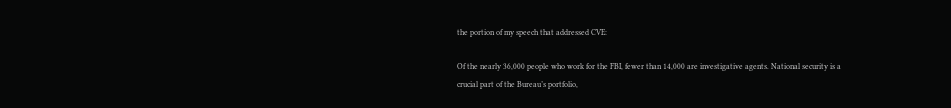the portion of my speech that addressed CVE:

Of the nearly 36,000 people who work for the FBI, fewer than 14,000 are investigative agents. National security is a crucial part of the Bureau’s portfolio,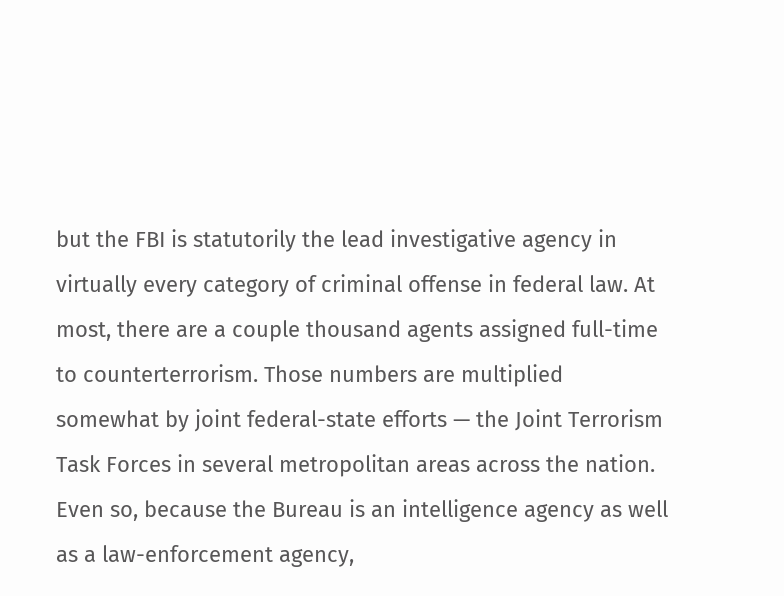but the FBI is statutorily the lead investigative agency in virtually every category of criminal offense in federal law. At most, there are a couple thousand agents assigned full-time to counterterrorism. Those numbers are multiplied somewhat by joint federal-state efforts — the Joint Terrorism Task Forces in several metropolitan areas across the nation. Even so, because the Bureau is an intelligence agency as well as a law-enforcement agency,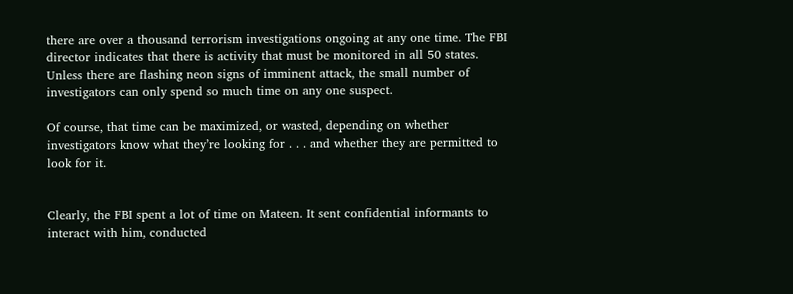there are over a thousand terrorism investigations ongoing at any one time. The FBI director indicates that there is activity that must be monitored in all 50 states. Unless there are flashing neon signs of imminent attack, the small number of investigators can only spend so much time on any one suspect.

Of course, that time can be maximized, or wasted, depending on whether investigators know what they’re looking for . . . and whether they are permitted to look for it.


Clearly, the FBI spent a lot of time on Mateen. It sent confidential informants to interact with him, conducted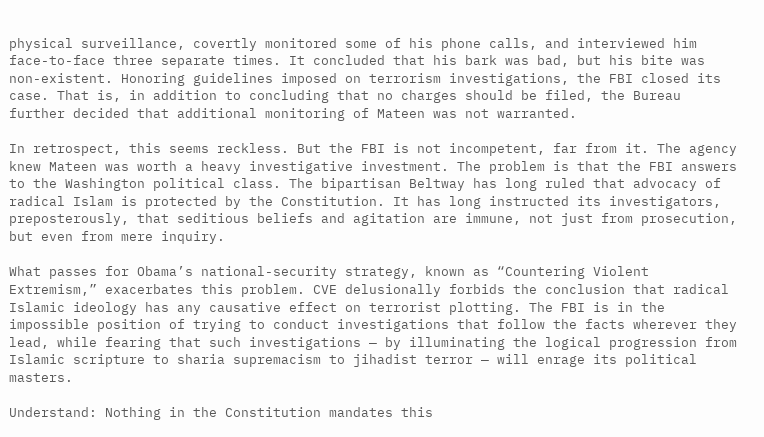physical surveillance, covertly monitored some of his phone calls, and interviewed him face-to-face three separate times. It concluded that his bark was bad, but his bite was non-existent. Honoring guidelines imposed on terrorism investigations, the FBI closed its case. That is, in addition to concluding that no charges should be filed, the Bureau further decided that additional monitoring of Mateen was not warranted.

In retrospect, this seems reckless. But the FBI is not incompetent, far from it. The agency knew Mateen was worth a heavy investigative investment. The problem is that the FBI answers to the Washington political class. The bipartisan Beltway has long ruled that advocacy of radical Islam is protected by the Constitution. It has long instructed its investigators, preposterously, that seditious beliefs and agitation are immune, not just from prosecution, but even from mere inquiry.

What passes for Obama’s national-security strategy, known as “Countering Violent Extremism,” exacerbates this problem. CVE delusionally forbids the conclusion that radical Islamic ideology has any causative effect on terrorist plotting. The FBI is in the impossible position of trying to conduct investigations that follow the facts wherever they lead, while fearing that such investigations — by illuminating the logical progression from Islamic scripture to sharia supremacism to jihadist terror — will enrage its political masters.

Understand: Nothing in the Constitution mandates this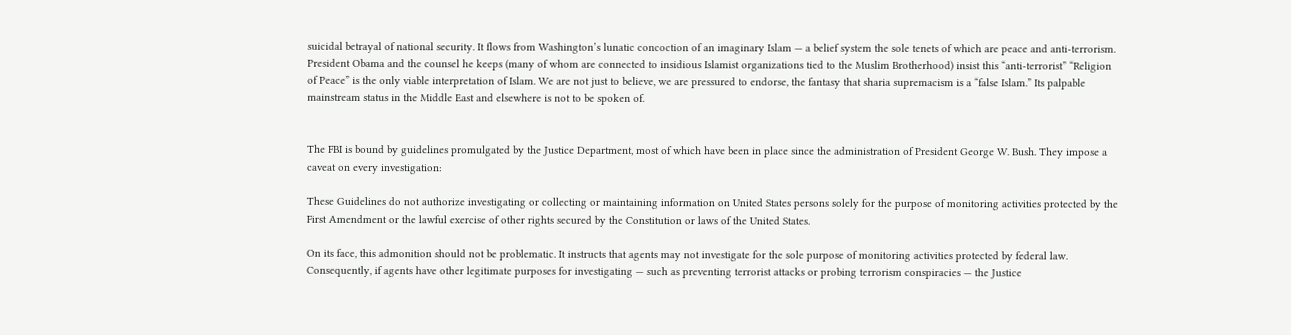suicidal betrayal of national security. It flows from Washington’s lunatic concoction of an imaginary Islam — a belief system the sole tenets of which are peace and anti-terrorism. President Obama and the counsel he keeps (many of whom are connected to insidious Islamist organizations tied to the Muslim Brotherhood) insist this “anti-terrorist” “Religion of Peace” is the only viable interpretation of Islam. We are not just to believe, we are pressured to endorse, the fantasy that sharia supremacism is a “false Islam.” Its palpable mainstream status in the Middle East and elsewhere is not to be spoken of.


The FBI is bound by guidelines promulgated by the Justice Department, most of which have been in place since the administration of President George W. Bush. They impose a caveat on every investigation:

These Guidelines do not authorize investigating or collecting or maintaining information on United States persons solely for the purpose of monitoring activities protected by the First Amendment or the lawful exercise of other rights secured by the Constitution or laws of the United States.

On its face, this admonition should not be problematic. It instructs that agents may not investigate for the sole purpose of monitoring activities protected by federal law. Consequently, if agents have other legitimate purposes for investigating — such as preventing terrorist attacks or probing terrorism conspiracies — the Justice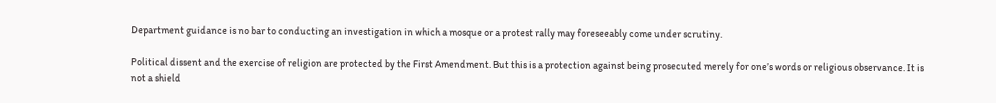Department guidance is no bar to conducting an investigation in which a mosque or a protest rally may foreseeably come under scrutiny.

Political dissent and the exercise of religion are protected by the First Amendment. But this is a protection against being prosecuted merely for one’s words or religious observance. It is not a shield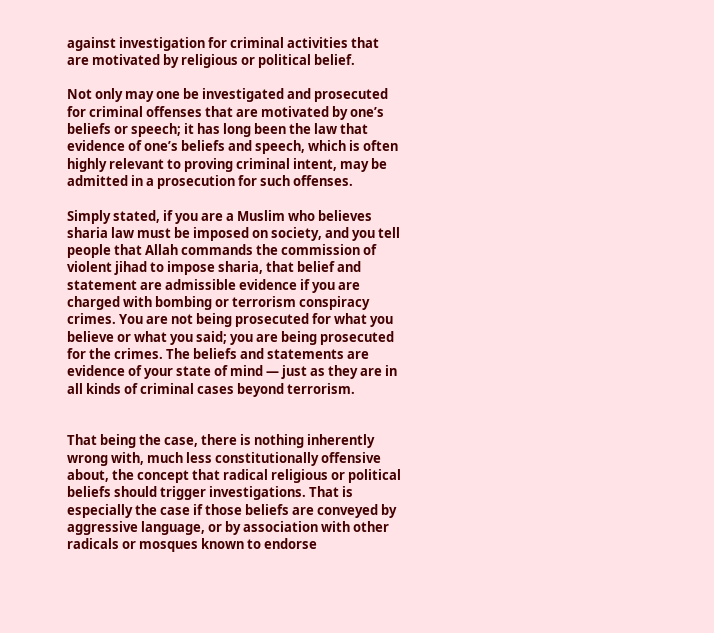against investigation for criminal activities that are motivated by religious or political belief.

Not only may one be investigated and prosecuted for criminal offenses that are motivated by one’s beliefs or speech; it has long been the law that evidence of one’s beliefs and speech, which is often highly relevant to proving criminal intent, may be admitted in a prosecution for such offenses.

Simply stated, if you are a Muslim who believes sharia law must be imposed on society, and you tell people that Allah commands the commission of violent jihad to impose sharia, that belief and statement are admissible evidence if you are charged with bombing or terrorism conspiracy crimes. You are not being prosecuted for what you believe or what you said; you are being prosecuted for the crimes. The beliefs and statements are evidence of your state of mind — just as they are in all kinds of criminal cases beyond terrorism.


That being the case, there is nothing inherently wrong with, much less constitutionally offensive about, the concept that radical religious or political beliefs should trigger investigations. That is especially the case if those beliefs are conveyed by aggressive language, or by association with other radicals or mosques known to endorse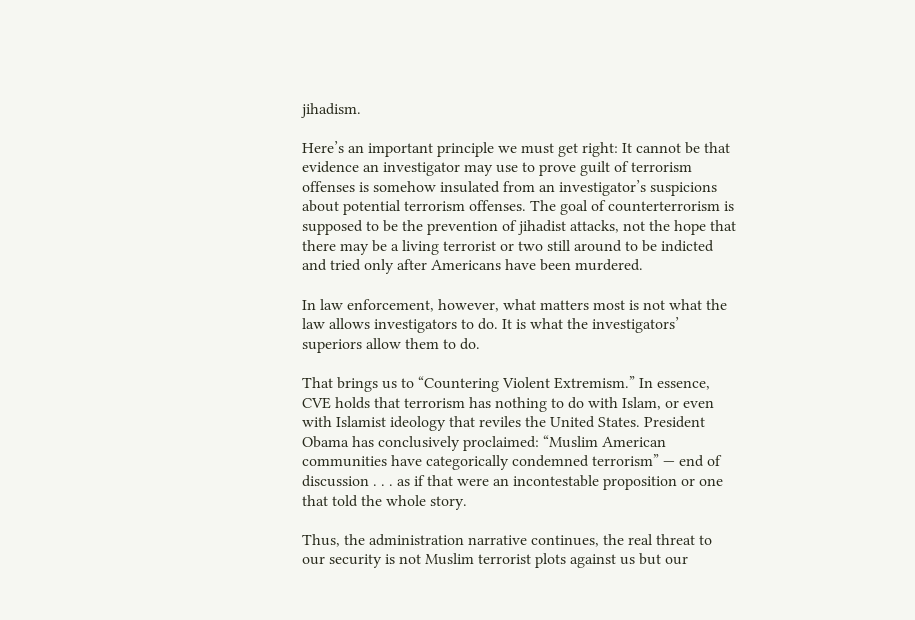jihadism.

Here’s an important principle we must get right: It cannot be that evidence an investigator may use to prove guilt of terrorism offenses is somehow insulated from an investigator’s suspicions about potential terrorism offenses. The goal of counterterrorism is supposed to be the prevention of jihadist attacks, not the hope that there may be a living terrorist or two still around to be indicted and tried only after Americans have been murdered.

In law enforcement, however, what matters most is not what the law allows investigators to do. It is what the investigators’ superiors allow them to do.

That brings us to “Countering Violent Extremism.” In essence, CVE holds that terrorism has nothing to do with Islam, or even with Islamist ideology that reviles the United States. President Obama has conclusively proclaimed: “Muslim American communities have categorically condemned terrorism” — end of discussion . . . as if that were an incontestable proposition or one that told the whole story.

Thus, the administration narrative continues, the real threat to our security is not Muslim terrorist plots against us but our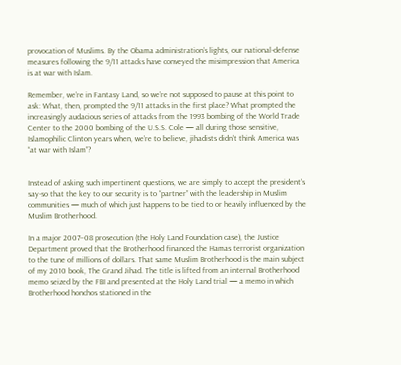provocation of Muslims. By the Obama administration’s lights, our national-defense measures following the 9/11 attacks have conveyed the misimpression that America is at war with Islam.

Remember, we’re in Fantasy Land, so we’re not supposed to pause at this point to ask: What, then, prompted the 9/11 attacks in the first place? What prompted the increasingly audacious series of attacks from the 1993 bombing of the World Trade Center to the 2000 bombing of the U.S.S. Cole — all during those sensitive, Islamophilic Clinton years when, we’re to believe, jihadists didn’t think America was “at war with Islam”?


Instead of asking such impertinent questions, we are simply to accept the president’s say-so that the key to our security is to “partner” with the leadership in Muslim communities — much of which just happens to be tied to or heavily influenced by the Muslim Brotherhood.

In a major 2007–08 prosecution (the Holy Land Foundation case), the Justice Department proved that the Brotherhood financed the Hamas terrorist organization to the tune of millions of dollars. That same Muslim Brotherhood is the main subject of my 2010 book, The Grand Jihad. The title is lifted from an internal Brotherhood memo seized by the FBI and presented at the Holy Land trial — a memo in which Brotherhood honchos stationed in the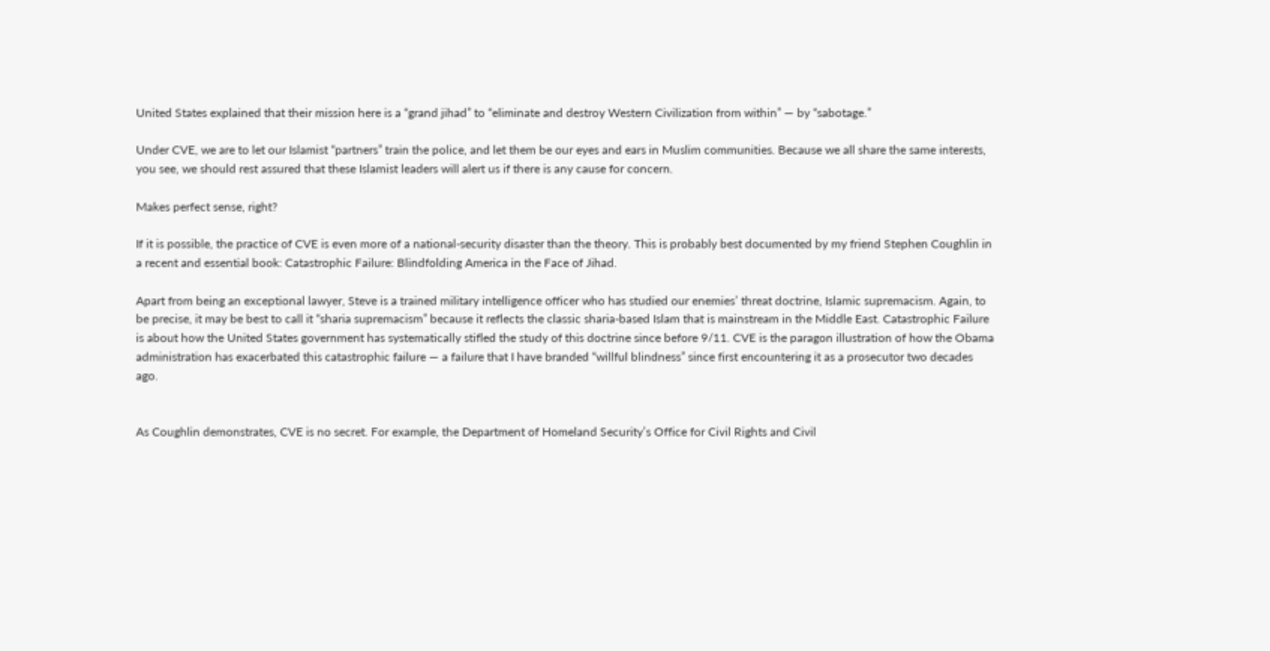United States explained that their mission here is a “grand jihad” to “eliminate and destroy Western Civilization from within” — by “sabotage.”

Under CVE, we are to let our Islamist “partners” train the police, and let them be our eyes and ears in Muslim communities. Because we all share the same interests, you see, we should rest assured that these Islamist leaders will alert us if there is any cause for concern.

Makes perfect sense, right?

If it is possible, the practice of CVE is even more of a national-security disaster than the theory. This is probably best documented by my friend Stephen Coughlin in a recent and essential book: Catastrophic Failure: Blindfolding America in the Face of Jihad.

Apart from being an exceptional lawyer, Steve is a trained military intelligence officer who has studied our enemies’ threat doctrine, Islamic supremacism. Again, to be precise, it may be best to call it “sharia supremacism” because it reflects the classic sharia-based Islam that is mainstream in the Middle East. Catastrophic Failure is about how the United States government has systematically stifled the study of this doctrine since before 9/11. CVE is the paragon illustration of how the Obama administration has exacerbated this catastrophic failure — a failure that I have branded “willful blindness” since first encountering it as a prosecutor two decades ago.


As Coughlin demonstrates, CVE is no secret. For example, the Department of Homeland Security’s Office for Civil Rights and Civil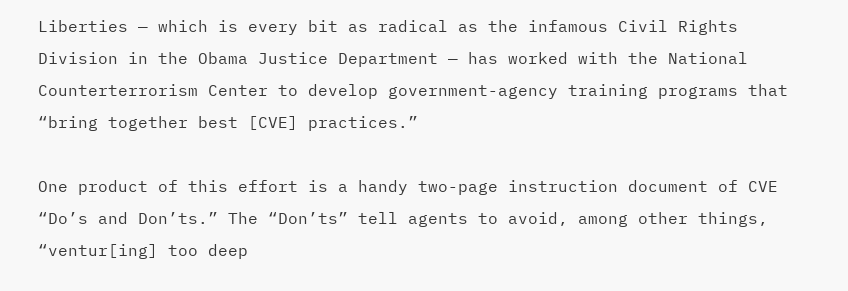Liberties — which is every bit as radical as the infamous Civil Rights Division in the Obama Justice Department — has worked with the National Counterterrorism Center to develop government-agency training programs that “bring together best [CVE] practices.”

One product of this effort is a handy two-page instruction document of CVE “Do’s and Don’ts.” The “Don’ts” tell agents to avoid, among other things, “ventur[ing] too deep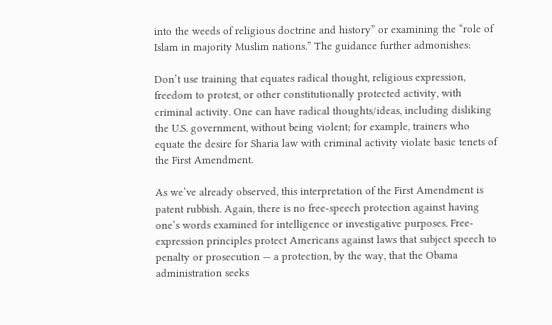into the weeds of religious doctrine and history” or examining the “role of Islam in majority Muslim nations.” The guidance further admonishes:

Don’t use training that equates radical thought, religious expression, freedom to protest, or other constitutionally protected activity, with criminal activity. One can have radical thoughts/ideas, including disliking the U.S. government, without being violent; for example, trainers who equate the desire for Sharia law with criminal activity violate basic tenets of the First Amendment.

As we’ve already observed, this interpretation of the First Amendment is patent rubbish. Again, there is no free-speech protection against having one’s words examined for intelligence or investigative purposes. Free-expression principles protect Americans against laws that subject speech to penalty or prosecution — a protection, by the way, that the Obama administration seeks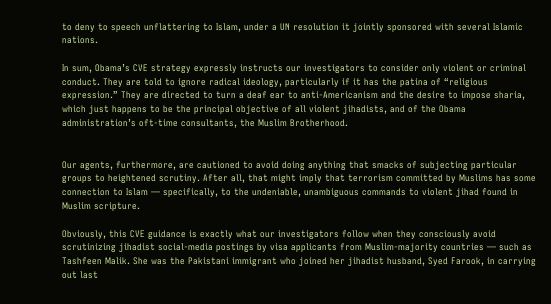to deny to speech unflattering to Islam, under a UN resolution it jointly sponsored with several Islamic nations.

In sum, Obama’s CVE strategy expressly instructs our investigators to consider only violent or criminal conduct. They are told to ignore radical ideology, particularly if it has the patina of “religious expression.” They are directed to turn a deaf ear to anti-Americanism and the desire to impose sharia, which just happens to be the principal objective of all violent jihadists, and of the Obama administration’s oft-time consultants, the Muslim Brotherhood.


Our agents, furthermore, are cautioned to avoid doing anything that smacks of subjecting particular groups to heightened scrutiny. After all, that might imply that terrorism committed by Muslims has some connection to Islam — specifically, to the undeniable, unambiguous commands to violent jihad found in Muslim scripture.

Obviously, this CVE guidance is exactly what our investigators follow when they consciously avoid scrutinizing jihadist social-media postings by visa applicants from Muslim-majority countries — such as Tashfeen Malik. She was the Pakistani immigrant who joined her jihadist husband, Syed Farook, in carrying out last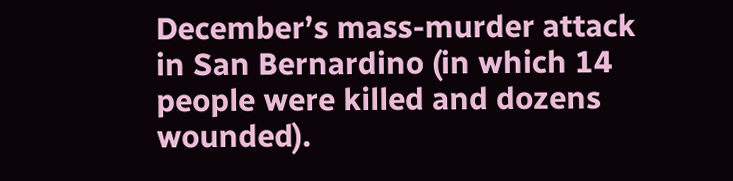December’s mass-murder attack in San Bernardino (in which 14 people were killed and dozens wounded).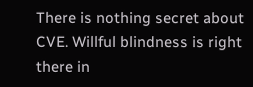There is nothing secret about CVE. Willful blindness is right there in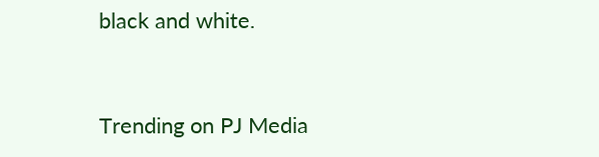black and white.


Trending on PJ Media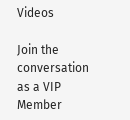Videos

Join the conversation as a VIP Member